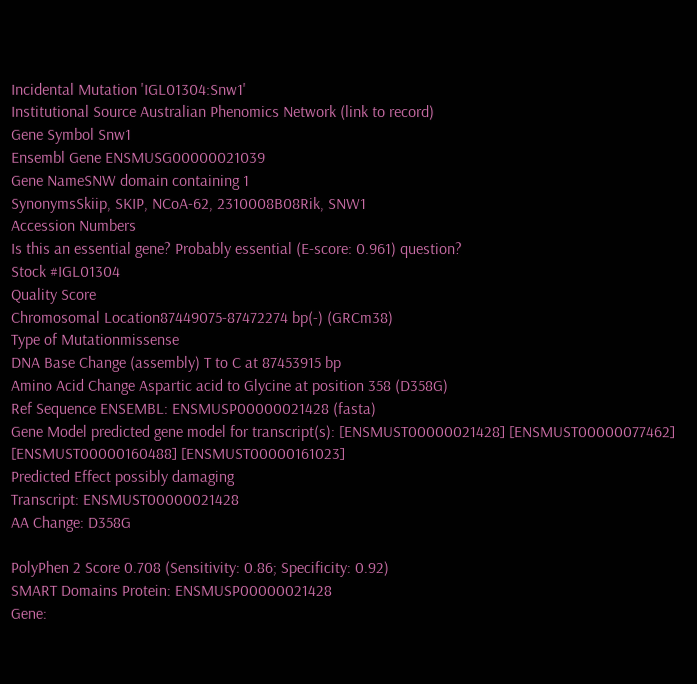Incidental Mutation 'IGL01304:Snw1'
Institutional Source Australian Phenomics Network (link to record)
Gene Symbol Snw1
Ensembl Gene ENSMUSG00000021039
Gene NameSNW domain containing 1
SynonymsSkiip, SKIP, NCoA-62, 2310008B08Rik, SNW1
Accession Numbers
Is this an essential gene? Probably essential (E-score: 0.961) question?
Stock #IGL01304
Quality Score
Chromosomal Location87449075-87472274 bp(-) (GRCm38)
Type of Mutationmissense
DNA Base Change (assembly) T to C at 87453915 bp
Amino Acid Change Aspartic acid to Glycine at position 358 (D358G)
Ref Sequence ENSEMBL: ENSMUSP00000021428 (fasta)
Gene Model predicted gene model for transcript(s): [ENSMUST00000021428] [ENSMUST00000077462] [ENSMUST00000160488] [ENSMUST00000161023]
Predicted Effect possibly damaging
Transcript: ENSMUST00000021428
AA Change: D358G

PolyPhen 2 Score 0.708 (Sensitivity: 0.86; Specificity: 0.92)
SMART Domains Protein: ENSMUSP00000021428
Gene: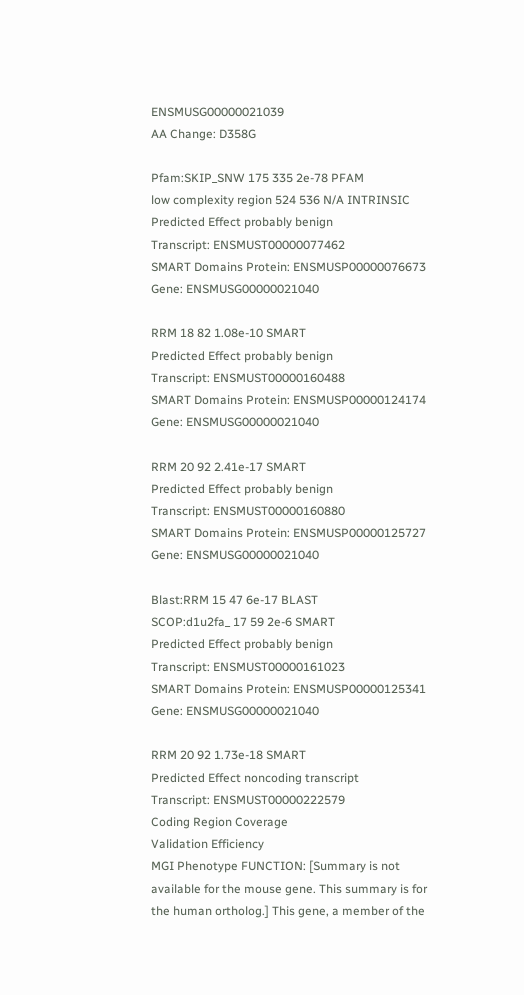ENSMUSG00000021039
AA Change: D358G

Pfam:SKIP_SNW 175 335 2e-78 PFAM
low complexity region 524 536 N/A INTRINSIC
Predicted Effect probably benign
Transcript: ENSMUST00000077462
SMART Domains Protein: ENSMUSP00000076673
Gene: ENSMUSG00000021040

RRM 18 82 1.08e-10 SMART
Predicted Effect probably benign
Transcript: ENSMUST00000160488
SMART Domains Protein: ENSMUSP00000124174
Gene: ENSMUSG00000021040

RRM 20 92 2.41e-17 SMART
Predicted Effect probably benign
Transcript: ENSMUST00000160880
SMART Domains Protein: ENSMUSP00000125727
Gene: ENSMUSG00000021040

Blast:RRM 15 47 6e-17 BLAST
SCOP:d1u2fa_ 17 59 2e-6 SMART
Predicted Effect probably benign
Transcript: ENSMUST00000161023
SMART Domains Protein: ENSMUSP00000125341
Gene: ENSMUSG00000021040

RRM 20 92 1.73e-18 SMART
Predicted Effect noncoding transcript
Transcript: ENSMUST00000222579
Coding Region Coverage
Validation Efficiency
MGI Phenotype FUNCTION: [Summary is not available for the mouse gene. This summary is for the human ortholog.] This gene, a member of the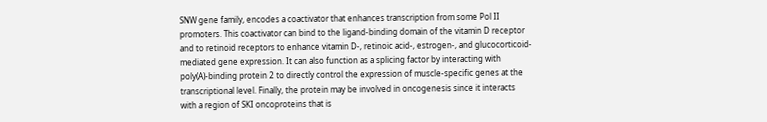SNW gene family, encodes a coactivator that enhances transcription from some Pol II promoters. This coactivator can bind to the ligand-binding domain of the vitamin D receptor and to retinoid receptors to enhance vitamin D-, retinoic acid-, estrogen-, and glucocorticoid-mediated gene expression. It can also function as a splicing factor by interacting with poly(A)-binding protein 2 to directly control the expression of muscle-specific genes at the transcriptional level. Finally, the protein may be involved in oncogenesis since it interacts with a region of SKI oncoproteins that is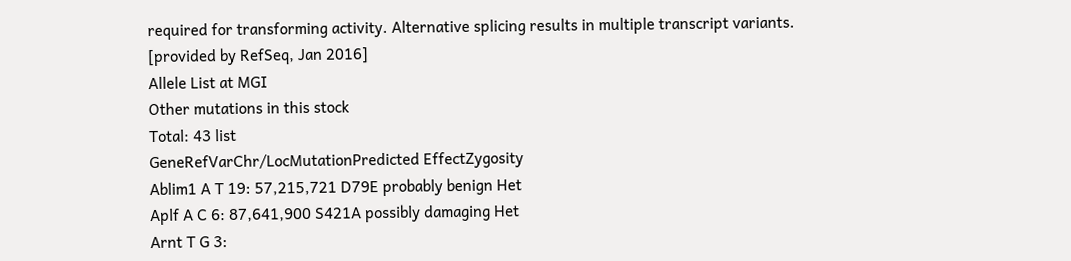required for transforming activity. Alternative splicing results in multiple transcript variants. [provided by RefSeq, Jan 2016]
Allele List at MGI
Other mutations in this stock
Total: 43 list
GeneRefVarChr/LocMutationPredicted EffectZygosity
Ablim1 A T 19: 57,215,721 D79E probably benign Het
Aplf A C 6: 87,641,900 S421A possibly damaging Het
Arnt T G 3: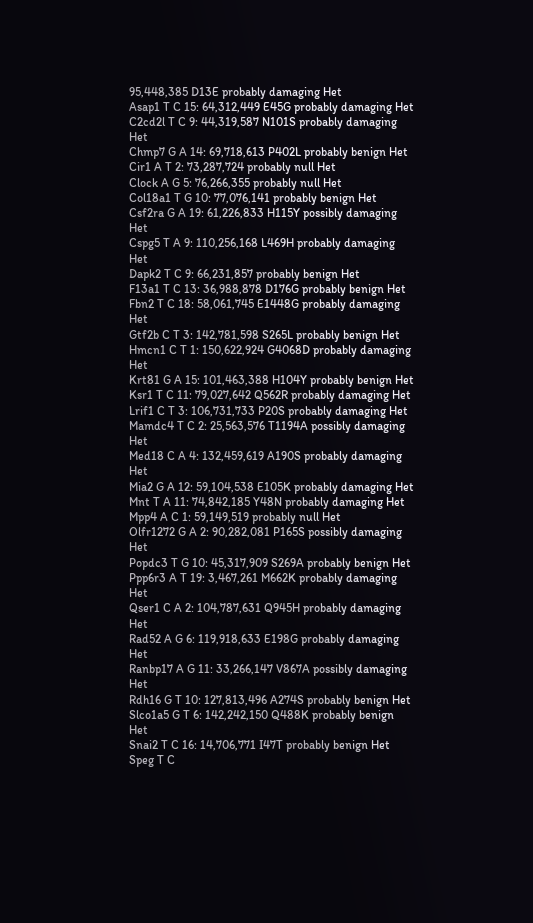95,448,385 D13E probably damaging Het
Asap1 T C 15: 64,312,449 E45G probably damaging Het
C2cd2l T C 9: 44,319,587 N101S probably damaging Het
Chmp7 G A 14: 69,718,613 P402L probably benign Het
Cir1 A T 2: 73,287,724 probably null Het
Clock A G 5: 76,266,355 probably null Het
Col18a1 T G 10: 77,076,141 probably benign Het
Csf2ra G A 19: 61,226,833 H115Y possibly damaging Het
Cspg5 T A 9: 110,256,168 L469H probably damaging Het
Dapk2 T C 9: 66,231,857 probably benign Het
F13a1 T C 13: 36,988,878 D176G probably benign Het
Fbn2 T C 18: 58,061,745 E1448G probably damaging Het
Gtf2b C T 3: 142,781,598 S265L probably benign Het
Hmcn1 C T 1: 150,622,924 G4068D probably damaging Het
Krt81 G A 15: 101,463,388 H104Y probably benign Het
Ksr1 T C 11: 79,027,642 Q562R probably damaging Het
Lrif1 C T 3: 106,731,733 P20S probably damaging Het
Mamdc4 T C 2: 25,563,576 T1194A possibly damaging Het
Med18 C A 4: 132,459,619 A190S probably damaging Het
Mia2 G A 12: 59,104,538 E105K probably damaging Het
Mnt T A 11: 74,842,185 Y48N probably damaging Het
Mpp4 A C 1: 59,149,519 probably null Het
Olfr1272 G A 2: 90,282,081 P165S possibly damaging Het
Popdc3 T G 10: 45,317,909 S269A probably benign Het
Ppp6r3 A T 19: 3,467,261 M662K probably damaging Het
Qser1 C A 2: 104,787,631 Q945H probably damaging Het
Rad52 A G 6: 119,918,633 E198G probably damaging Het
Ranbp17 A G 11: 33,266,147 V867A possibly damaging Het
Rdh16 G T 10: 127,813,496 A274S probably benign Het
Slco1a5 G T 6: 142,242,150 Q488K probably benign Het
Snai2 T C 16: 14,706,771 I47T probably benign Het
Speg T C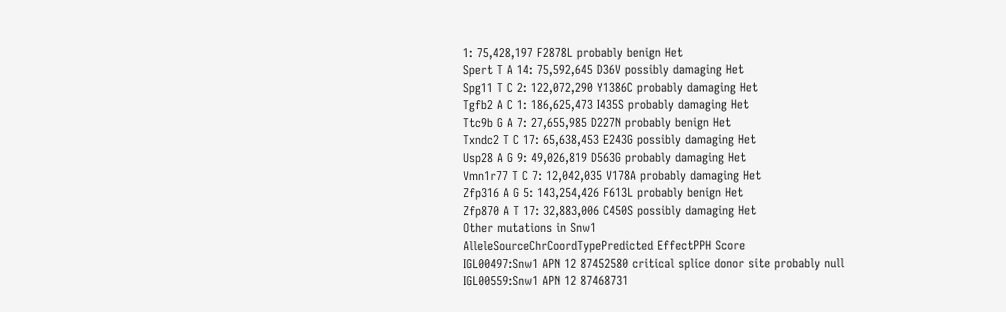1: 75,428,197 F2878L probably benign Het
Spert T A 14: 75,592,645 D36V possibly damaging Het
Spg11 T C 2: 122,072,290 Y1386C probably damaging Het
Tgfb2 A C 1: 186,625,473 I435S probably damaging Het
Ttc9b G A 7: 27,655,985 D227N probably benign Het
Txndc2 T C 17: 65,638,453 E243G possibly damaging Het
Usp28 A G 9: 49,026,819 D563G probably damaging Het
Vmn1r77 T C 7: 12,042,035 V178A probably damaging Het
Zfp316 A G 5: 143,254,426 F613L probably benign Het
Zfp870 A T 17: 32,883,006 C450S possibly damaging Het
Other mutations in Snw1
AlleleSourceChrCoordTypePredicted EffectPPH Score
IGL00497:Snw1 APN 12 87452580 critical splice donor site probably null
IGL00559:Snw1 APN 12 87468731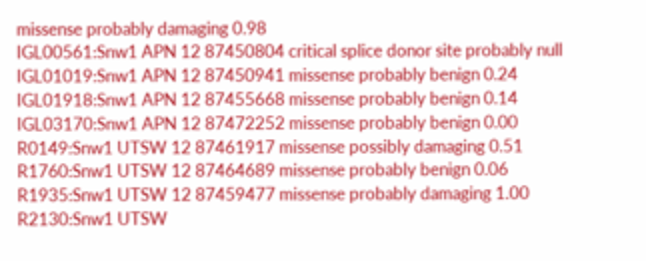missense probably damaging 0.98
IGL00561:Snw1 APN 12 87450804 critical splice donor site probably null
IGL01019:Snw1 APN 12 87450941 missense probably benign 0.24
IGL01918:Snw1 APN 12 87455668 missense probably benign 0.14
IGL03170:Snw1 APN 12 87472252 missense probably benign 0.00
R0149:Snw1 UTSW 12 87461917 missense possibly damaging 0.51
R1760:Snw1 UTSW 12 87464689 missense probably benign 0.06
R1935:Snw1 UTSW 12 87459477 missense probably damaging 1.00
R2130:Snw1 UTSW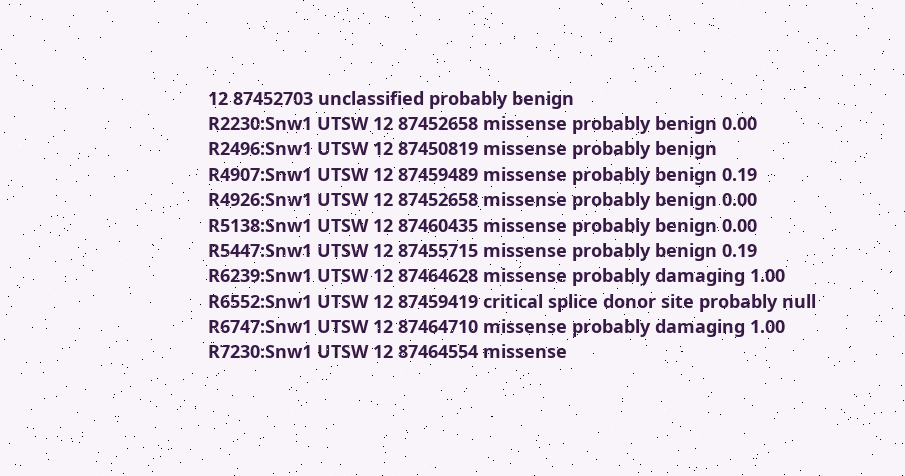12 87452703 unclassified probably benign
R2230:Snw1 UTSW 12 87452658 missense probably benign 0.00
R2496:Snw1 UTSW 12 87450819 missense probably benign
R4907:Snw1 UTSW 12 87459489 missense probably benign 0.19
R4926:Snw1 UTSW 12 87452658 missense probably benign 0.00
R5138:Snw1 UTSW 12 87460435 missense probably benign 0.00
R5447:Snw1 UTSW 12 87455715 missense probably benign 0.19
R6239:Snw1 UTSW 12 87464628 missense probably damaging 1.00
R6552:Snw1 UTSW 12 87459419 critical splice donor site probably null
R6747:Snw1 UTSW 12 87464710 missense probably damaging 1.00
R7230:Snw1 UTSW 12 87464554 missense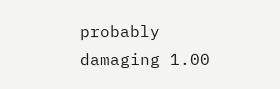probably damaging 1.00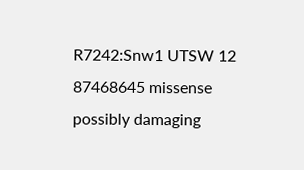R7242:Snw1 UTSW 12 87468645 missense possibly damaging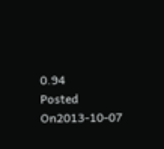0.94
Posted On2013-10-07